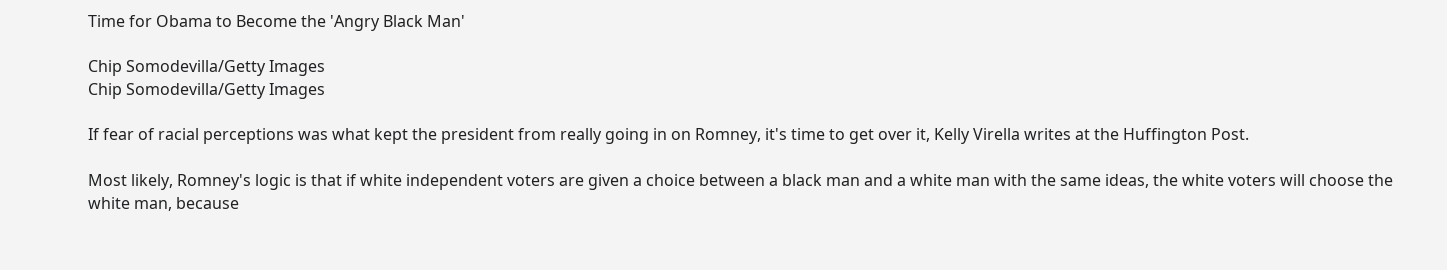Time for Obama to Become the 'Angry Black Man'

Chip Somodevilla/Getty Images
Chip Somodevilla/Getty Images

If fear of racial perceptions was what kept the president from really going in on Romney, it's time to get over it, Kelly Virella writes at the Huffington Post.

Most likely, Romney's logic is that if white independent voters are given a choice between a black man and a white man with the same ideas, the white voters will choose the white man, because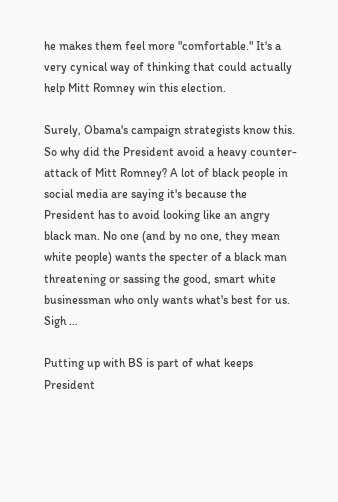he makes them feel more "comfortable." It's a very cynical way of thinking that could actually help Mitt Romney win this election.

Surely, Obama's campaign strategists know this. So why did the President avoid a heavy counter-attack of Mitt Romney? A lot of black people in social media are saying it's because the President has to avoid looking like an angry black man. No one (and by no one, they mean white people) wants the specter of a black man threatening or sassing the good, smart white businessman who only wants what's best for us. Sigh …

Putting up with BS is part of what keeps President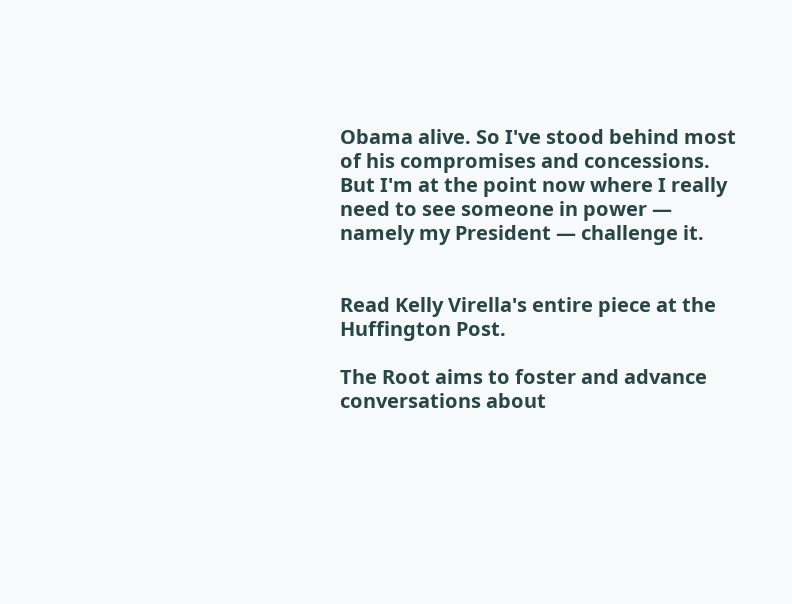Obama alive. So I've stood behind most of his compromises and concessions. But I'm at the point now where I really need to see someone in power — namely my President — challenge it.


Read Kelly Virella's entire piece at the Huffington Post.

The Root aims to foster and advance conversations about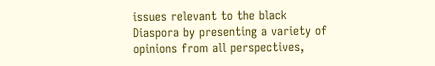issues relevant to the black Diaspora by presenting a variety of opinions from all perspectives,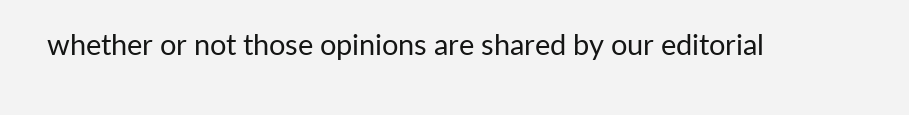whether or not those opinions are shared by our editorial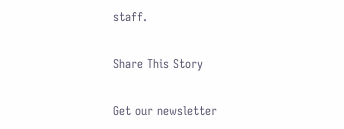staff.

Share This Story

Get our newsletter